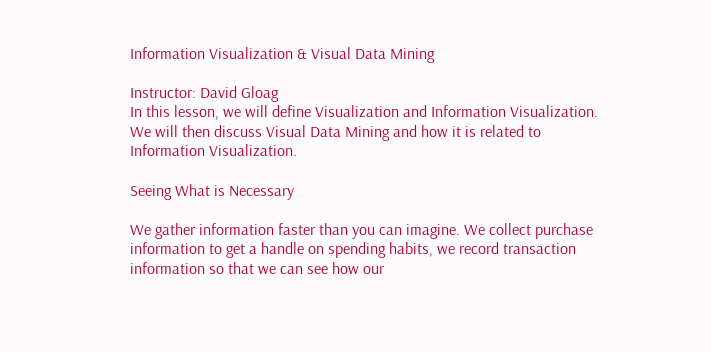Information Visualization & Visual Data Mining

Instructor: David Gloag
In this lesson, we will define Visualization and Information Visualization. We will then discuss Visual Data Mining and how it is related to Information Visualization.

Seeing What is Necessary

We gather information faster than you can imagine. We collect purchase information to get a handle on spending habits, we record transaction information so that we can see how our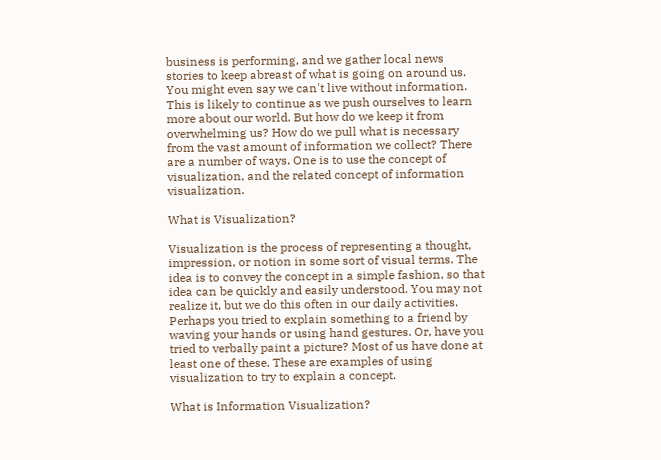business is performing, and we gather local news stories to keep abreast of what is going on around us. You might even say we can't live without information. This is likely to continue as we push ourselves to learn more about our world. But how do we keep it from overwhelming us? How do we pull what is necessary from the vast amount of information we collect? There are a number of ways. One is to use the concept of visualization, and the related concept of information visualization.

What is Visualization?

Visualization is the process of representing a thought, impression, or notion in some sort of visual terms. The idea is to convey the concept in a simple fashion, so that idea can be quickly and easily understood. You may not realize it, but we do this often in our daily activities. Perhaps you tried to explain something to a friend by waving your hands or using hand gestures. Or, have you tried to verbally paint a picture? Most of us have done at least one of these. These are examples of using visualization to try to explain a concept.

What is Information Visualization?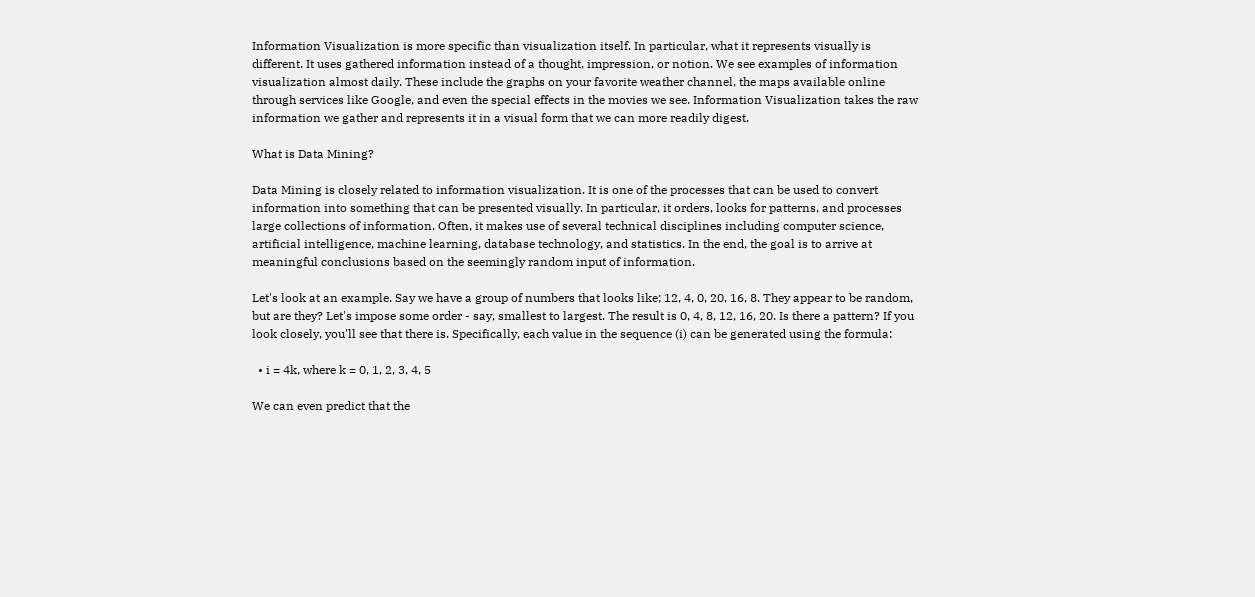Information Visualization is more specific than visualization itself. In particular, what it represents visually is different. It uses gathered information instead of a thought, impression, or notion. We see examples of information visualization almost daily. These include the graphs on your favorite weather channel, the maps available online through services like Google, and even the special effects in the movies we see. Information Visualization takes the raw information we gather and represents it in a visual form that we can more readily digest.

What is Data Mining?

Data Mining is closely related to information visualization. It is one of the processes that can be used to convert information into something that can be presented visually. In particular, it orders, looks for patterns, and processes large collections of information. Often, it makes use of several technical disciplines including computer science, artificial intelligence, machine learning, database technology, and statistics. In the end, the goal is to arrive at meaningful conclusions based on the seemingly random input of information.

Let's look at an example. Say we have a group of numbers that looks like; 12, 4, 0, 20, 16, 8. They appear to be random, but are they? Let's impose some order - say, smallest to largest. The result is 0, 4, 8, 12, 16, 20. Is there a pattern? If you look closely, you'll see that there is. Specifically, each value in the sequence (i) can be generated using the formula:

  • i = 4k, where k = 0, 1, 2, 3, 4, 5

We can even predict that the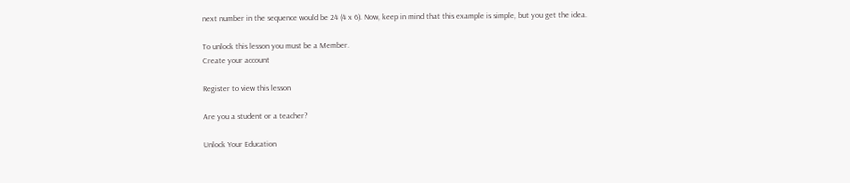next number in the sequence would be 24 (4 x 6). Now, keep in mind that this example is simple, but you get the idea.

To unlock this lesson you must be a Member.
Create your account

Register to view this lesson

Are you a student or a teacher?

Unlock Your Education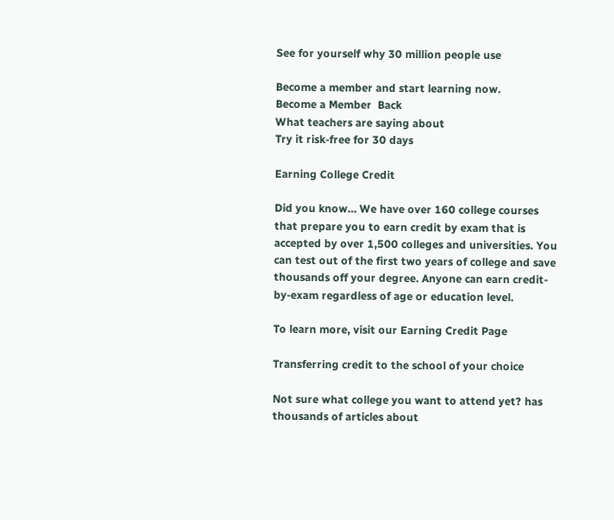See for yourself why 30 million people use

Become a member and start learning now.
Become a Member  Back
What teachers are saying about
Try it risk-free for 30 days

Earning College Credit

Did you know… We have over 160 college courses that prepare you to earn credit by exam that is accepted by over 1,500 colleges and universities. You can test out of the first two years of college and save thousands off your degree. Anyone can earn credit-by-exam regardless of age or education level.

To learn more, visit our Earning Credit Page

Transferring credit to the school of your choice

Not sure what college you want to attend yet? has thousands of articles about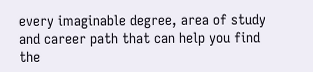every imaginable degree, area of study and career path that can help you find the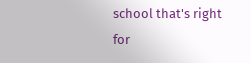school that's right for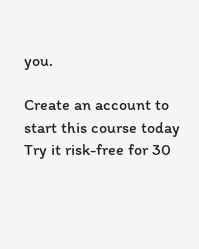you.

Create an account to start this course today
Try it risk-free for 30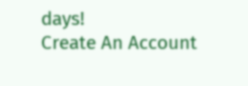days!
Create An Account